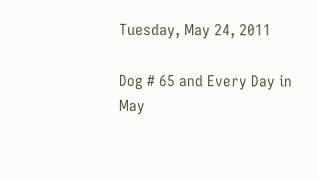Tuesday, May 24, 2011

Dog # 65 and Every Day in May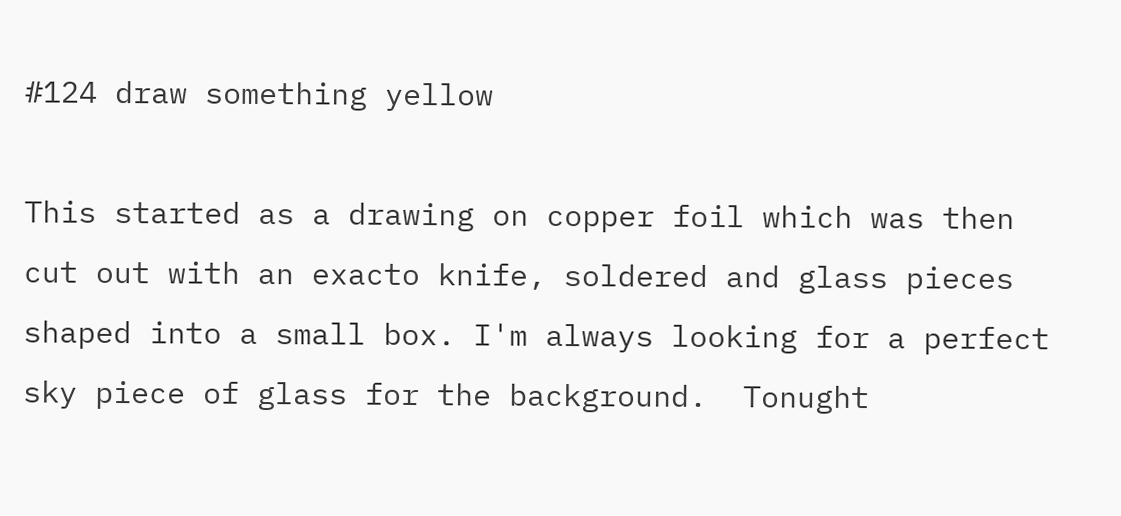#124 draw something yellow

This started as a drawing on copper foil which was then cut out with an exacto knife, soldered and glass pieces shaped into a small box. I'm always looking for a perfect sky piece of glass for the background.  Tonught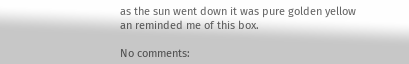as the sun went down it was pure golden yellow an reminded me of this box.

No comments: